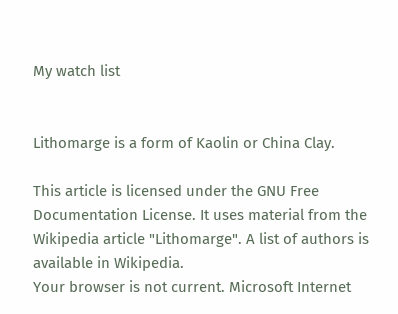My watch list


Lithomarge is a form of Kaolin or China Clay.

This article is licensed under the GNU Free Documentation License. It uses material from the Wikipedia article "Lithomarge". A list of authors is available in Wikipedia.
Your browser is not current. Microsoft Internet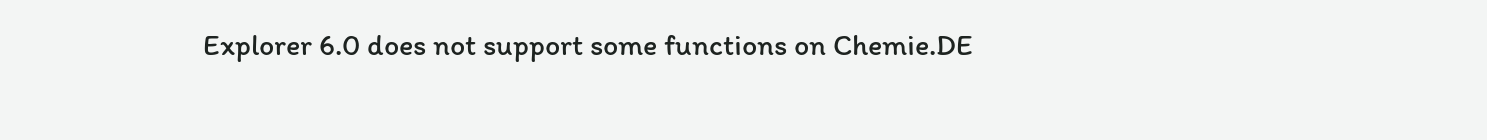Explorer 6.0 does not support some functions on Chemie.DE